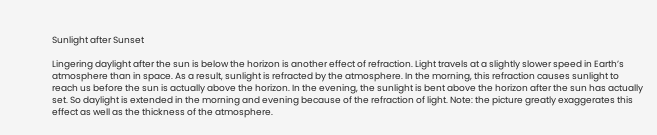Sunlight after Sunset

Lingering daylight after the sun is below the horizon is another effect of refraction. Light travels at a slightly slower speed in Earth’s atmosphere than in space. As a result, sunlight is refracted by the atmosphere. In the morning, this refraction causes sunlight to reach us before the sun is actually above the horizon. In the evening, the sunlight is bent above the horizon after the sun has actually set. So daylight is extended in the morning and evening because of the refraction of light. Note: the picture greatly exaggerates this effect as well as the thickness of the atmosphere.